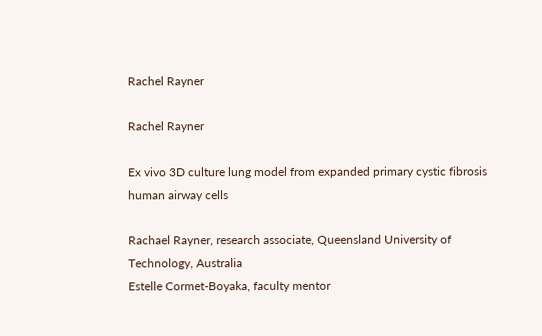Rachel Rayner

Rachel Rayner

Ex vivo 3D culture lung model from expanded primary cystic fibrosis human airway cells

Rachael Rayner, research associate, Queensland University of Technology, Australia
Estelle Cormet-Boyaka, faculty mentor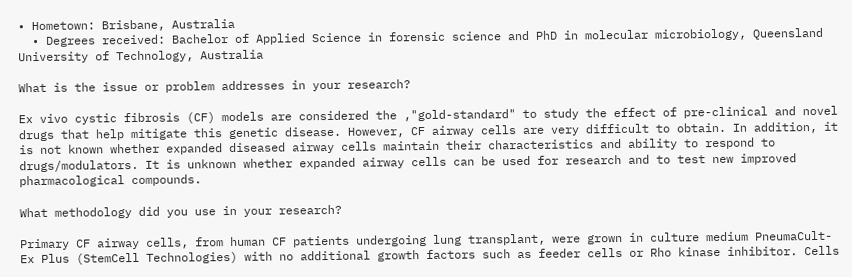• Hometown: Brisbane, Australia
  • Degrees received: Bachelor of Applied Science in forensic science and PhD in molecular microbiology, Queensland University of Technology, Australia

What is the issue or problem addresses in your research?

Ex vivo cystic fibrosis (CF) models are considered the ‚"gold-standard" to study the effect of pre-clinical and novel drugs that help mitigate this genetic disease. However, CF airway cells are very difficult to obtain. In addition, it is not known whether expanded diseased airway cells maintain their characteristics and ability to respond to drugs/modulators. It is unknown whether expanded airway cells can be used for research and to test new improved pharmacological compounds.

What methodology did you use in your research?

Primary CF airway cells, from human CF patients undergoing lung transplant, were grown in culture medium PneumaCult-Ex Plus (StemCell Technologies) with no additional growth factors such as feeder cells or Rho kinase inhibitor. Cells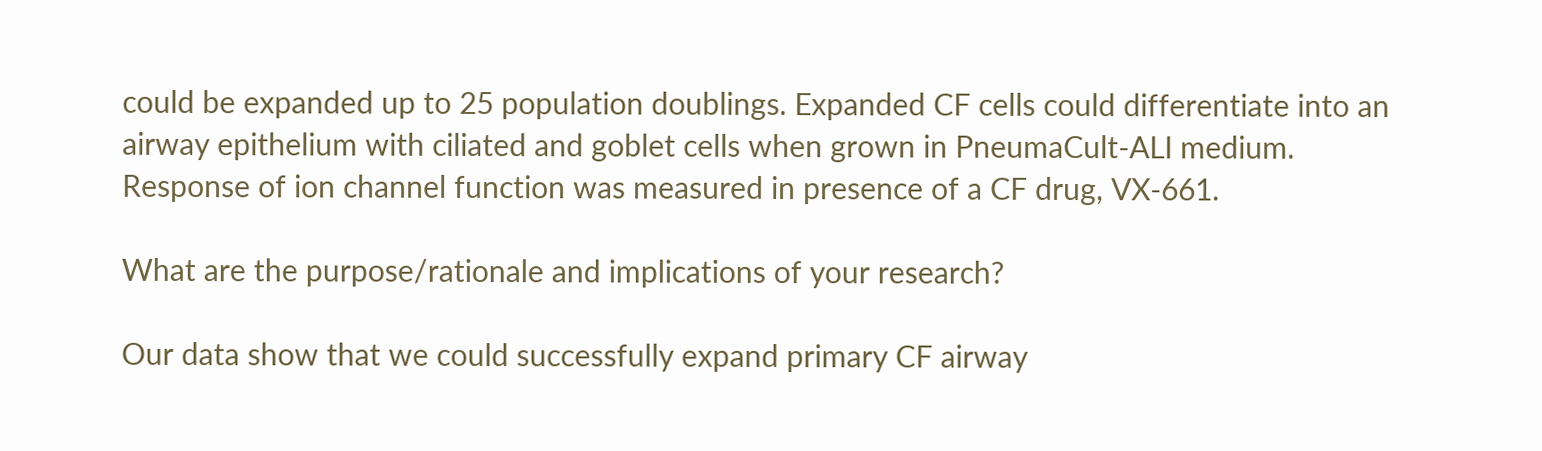could be expanded up to 25 population doublings. Expanded CF cells could differentiate into an airway epithelium with ciliated and goblet cells when grown in PneumaCult-ALI medium. Response of ion channel function was measured in presence of a CF drug, VX-661.

What are the purpose/rationale and implications of your research?

Our data show that we could successfully expand primary CF airway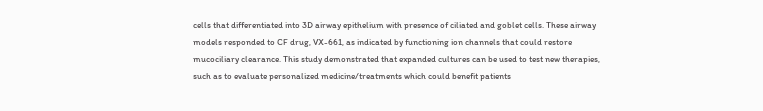cells that differentiated into 3D airway epithelium with presence of ciliated and goblet cells. These airway models responded to CF drug, VX-661, as indicated by functioning ion channels that could restore mucociliary clearance. This study demonstrated that expanded cultures can be used to test new therapies, such as to evaluate personalized medicine/treatments which could benefit patients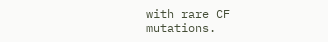with rare CF mutations.